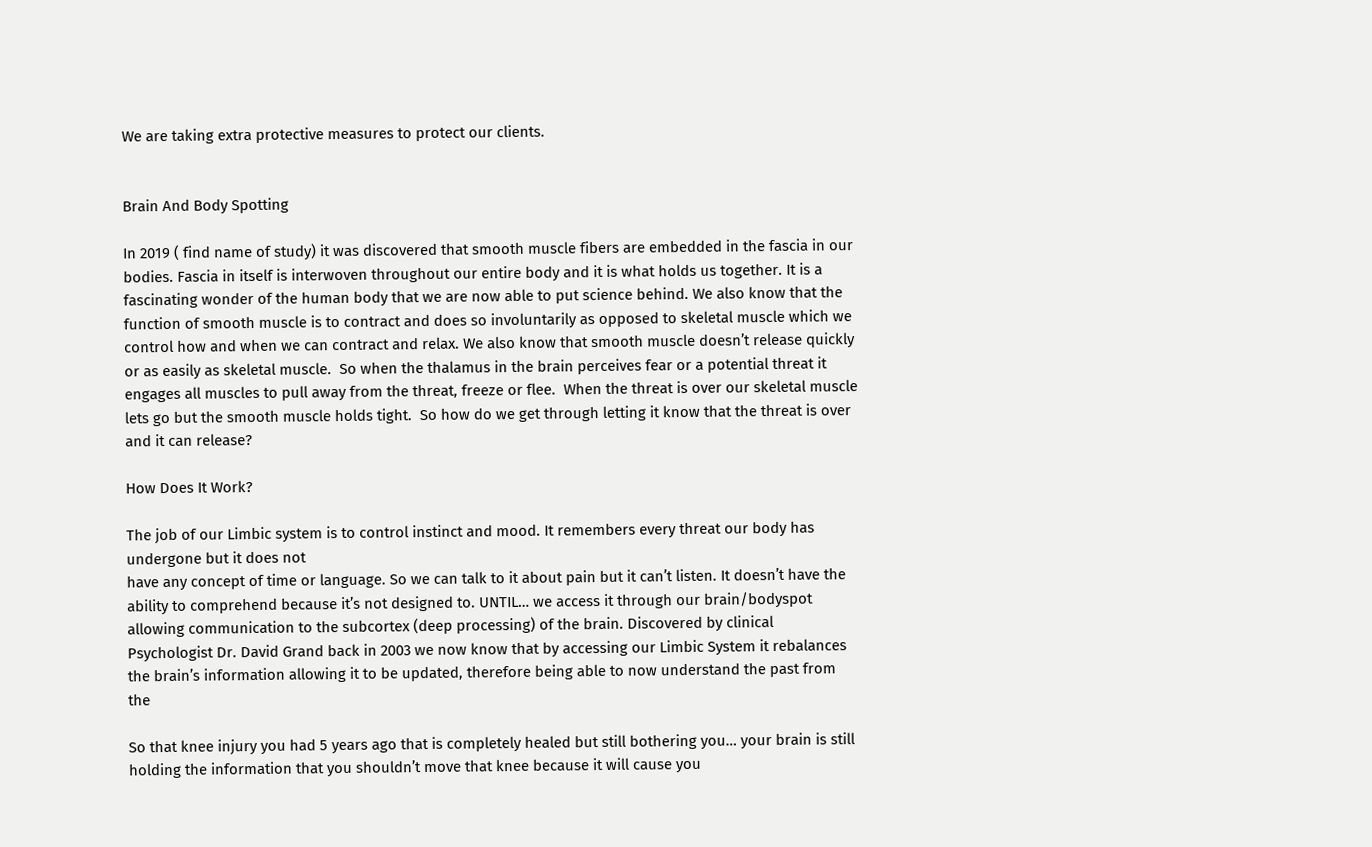We are taking extra protective measures to protect our clients.


Brain And Body Spotting

In 2019 ( find name of study) it was discovered that smooth muscle fibers are embedded in the fascia in our bodies. Fascia in itself is interwoven throughout our entire body and it is what holds us together. It is a fascinating wonder of the human body that we are now able to put science behind. We also know that the function of smooth muscle is to contract and does so involuntarily as opposed to skeletal muscle which we control how and when we can contract and relax. We also know that smooth muscle doesn’t release quickly or as easily as skeletal muscle.  So when the thalamus in the brain perceives fear or a potential threat it engages all muscles to pull away from the threat, freeze or flee.  When the threat is over our skeletal muscle lets go but the smooth muscle holds tight.  So how do we get through letting it know that the threat is over and it can release?

How Does It Work?

The job of our Limbic system is to control instinct and mood. It remembers every threat our body has undergone but it does not
have any concept of time or language. So we can talk to it about pain but it can’t listen. It doesn’t have the ability to comprehend because it’s not designed to. UNTIL… we access it through our brain/bodyspot allowing communication to the subcortex (deep processing) of the brain. Discovered by clinical Psychologist Dr. David Grand back in 2003 we now know that by accessing our Limbic System it rebalances the brain’s information allowing it to be updated, therefore being able to now understand the past from the

So that knee injury you had 5 years ago that is completely healed but still bothering you… your brain is still holding the information that you shouldn’t move that knee because it will cause you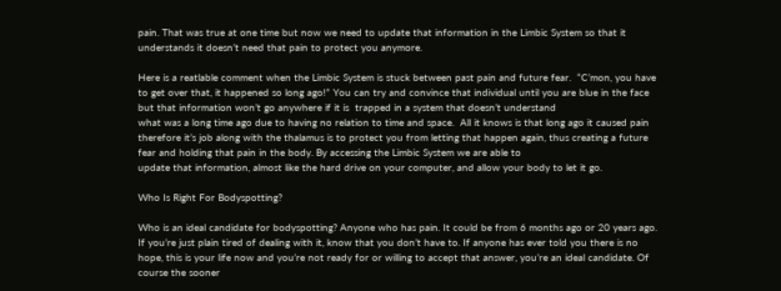pain. That was true at one time but now we need to update that information in the Limbic System so that it understands it doesn’t need that pain to protect you anymore.

Here is a reatlable comment when the Limbic System is stuck between past pain and future fear.  “C’mon, you have to get over that, it happened so long ago!” You can try and convince that individual until you are blue in the face but that information won’t go anywhere if it is  trapped in a system that doesn’t understand
what was a long time ago due to having no relation to time and space.  All it knows is that long ago it caused pain therefore it’s job along with the thalamus is to protect you from letting that happen again, thus creating a future fear and holding that pain in the body. By accessing the Limbic System we are able to
update that information, almost like the hard drive on your computer, and allow your body to let it go.

Who Is Right For Bodyspotting?

Who is an ideal candidate for bodyspotting? Anyone who has pain. It could be from 6 months ago or 20 years ago. If you’re just plain tired of dealing with it, know that you don’t have to. If anyone has ever told you there is no hope, this is your life now and you’re not ready for or willing to accept that answer, you’re an ideal candidate. Of course the sooner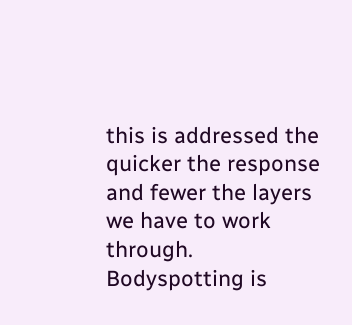this is addressed the quicker the response and fewer the layers we have to work through. Bodyspotting is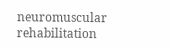neuromuscular rehabilitation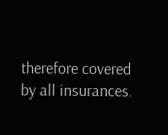therefore covered by all insurances.